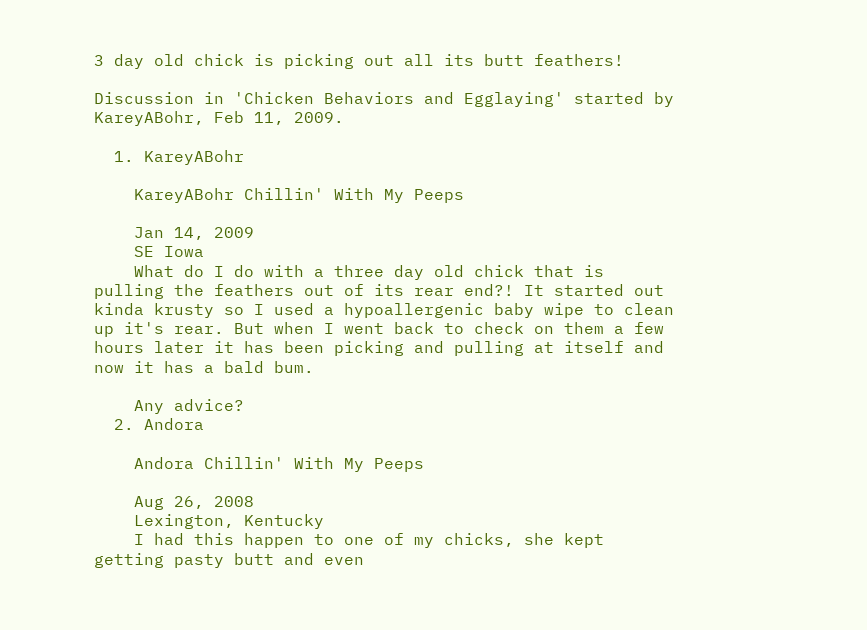3 day old chick is picking out all its butt feathers!

Discussion in 'Chicken Behaviors and Egglaying' started by KareyABohr, Feb 11, 2009.

  1. KareyABohr

    KareyABohr Chillin' With My Peeps

    Jan 14, 2009
    SE Iowa
    What do I do with a three day old chick that is pulling the feathers out of its rear end?! It started out kinda krusty so I used a hypoallergenic baby wipe to clean up it's rear. But when I went back to check on them a few hours later it has been picking and pulling at itself and now it has a bald bum.

    Any advice?
  2. Andora

    Andora Chillin' With My Peeps

    Aug 26, 2008
    Lexington, Kentucky
    I had this happen to one of my chicks, she kept getting pasty butt and even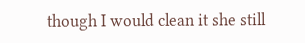though I would clean it she still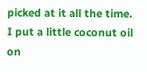picked at it all the time. I put a little coconut oil on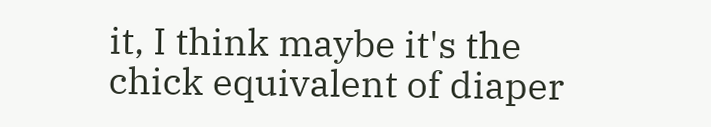it, I think maybe it's the chick equivalent of diaper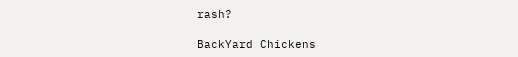rash?

BackYard Chickens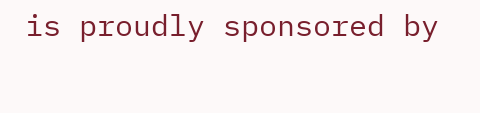is proudly sponsored by